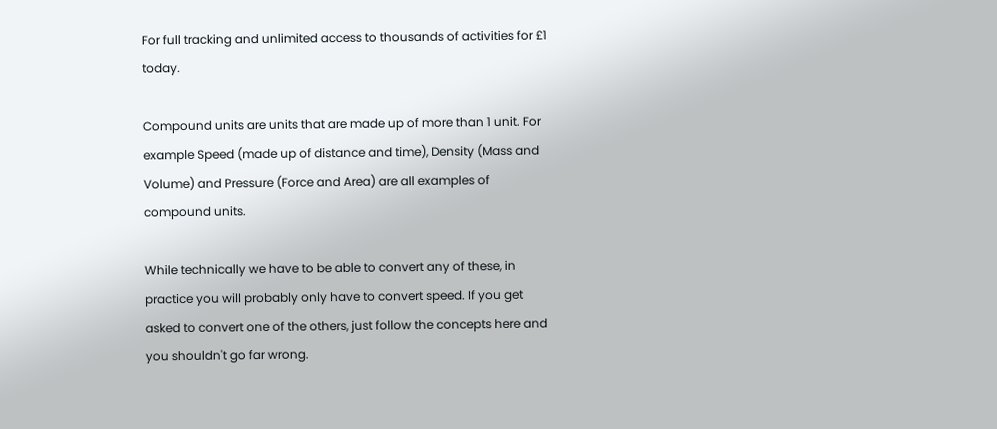For full tracking and unlimited access to thousands of activities for £1 today.

Compound units are units that are made up of more than 1 unit. For example Speed (made up of distance and time), Density (Mass and Volume) and Pressure (Force and Area) are all examples of compound units.

While technically we have to be able to convert any of these, in practice you will probably only have to convert speed. If you get asked to convert one of the others, just follow the concepts here and you shouldn't go far wrong.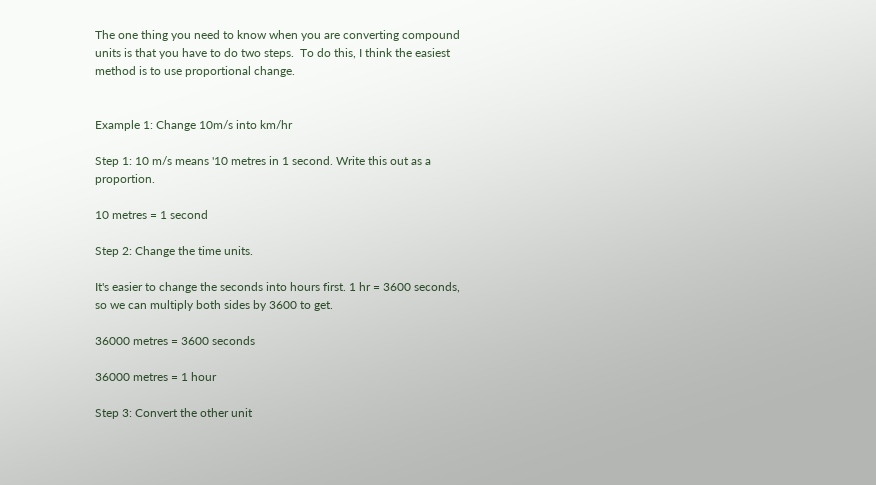The one thing you need to know when you are converting compound units is that you have to do two steps.  To do this, I think the easiest method is to use proportional change.


Example 1: Change 10m/s into km/hr

Step 1: 10 m/s means '10 metres in 1 second. Write this out as a proportion.

10 metres = 1 second

Step 2: Change the time units.

It's easier to change the seconds into hours first. 1 hr = 3600 seconds, so we can multiply both sides by 3600 to get.

36000 metres = 3600 seconds

36000 metres = 1 hour

Step 3: Convert the other unit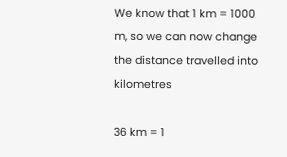We know that 1 km = 1000 m, so we can now change the distance travelled into kilometres

36 km = 1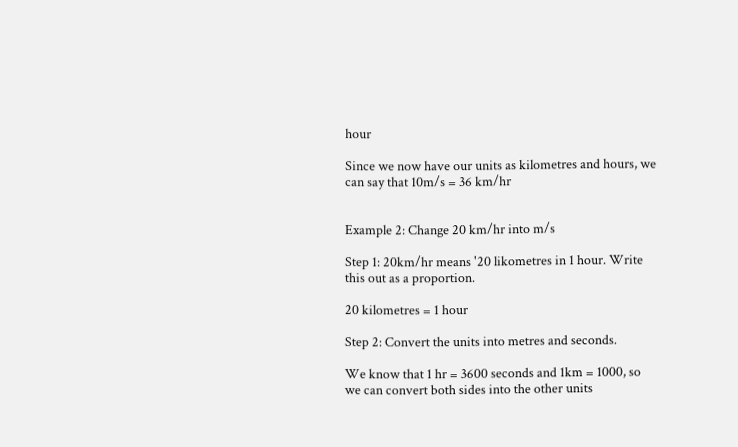hour

Since we now have our units as kilometres and hours, we can say that 10m/s = 36 km/hr


Example 2: Change 20 km/hr into m/s

Step 1: 20km/hr means '20 likometres in 1 hour. Write this out as a proportion.

20 kilometres = 1 hour

Step 2: Convert the units into metres and seconds.

We know that 1 hr = 3600 seconds and 1km = 1000, so we can convert both sides into the other units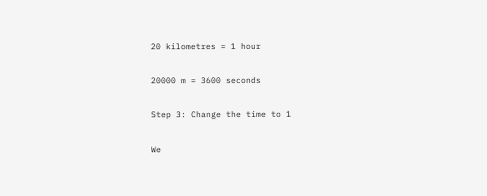20 kilometres = 1 hour

20000 m = 3600 seconds

Step 3: Change the time to 1

We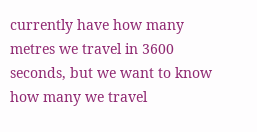currently have how many metres we travel in 3600 seconds, but we want to know how many we travel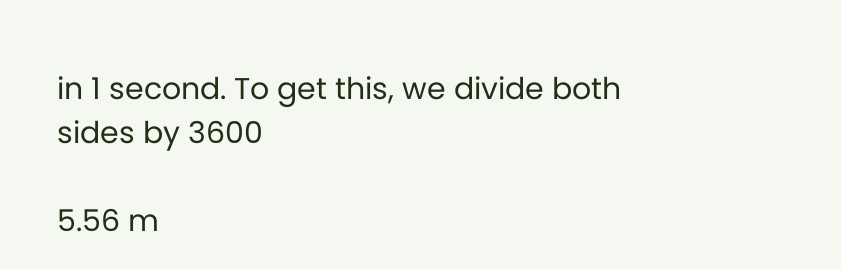in 1 second. To get this, we divide both sides by 3600

5.56 m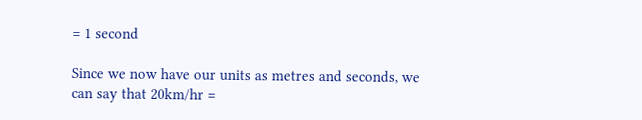= 1 second

Since we now have our units as metres and seconds, we can say that 20km/hr =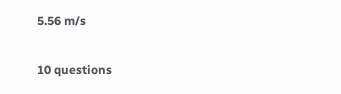5.56 m/s

10 questions